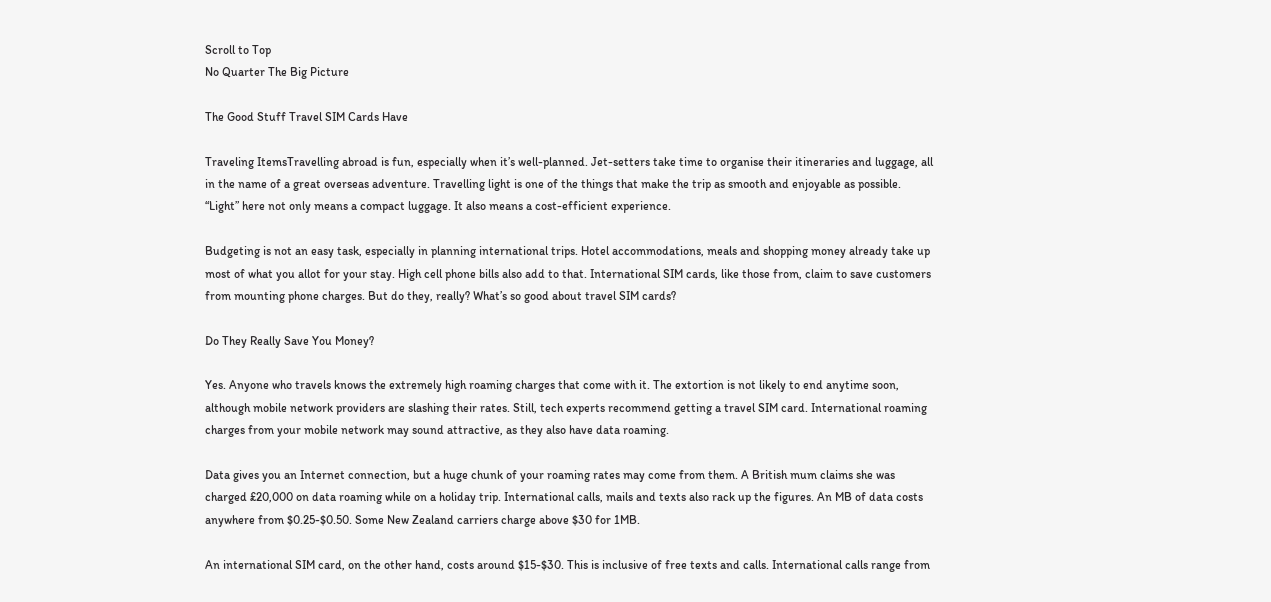Scroll to Top
No Quarter The Big Picture

The Good Stuff Travel SIM Cards Have

Traveling ItemsTravelling abroad is fun, especially when it’s well-planned. Jet-setters take time to organise their itineraries and luggage, all in the name of a great overseas adventure. Travelling light is one of the things that make the trip as smooth and enjoyable as possible. “Light” here not only means a compact luggage. It also means a cost-efficient experience.

Budgeting is not an easy task, especially in planning international trips. Hotel accommodations, meals and shopping money already take up most of what you allot for your stay. High cell phone bills also add to that. International SIM cards, like those from, claim to save customers from mounting phone charges. But do they, really? What’s so good about travel SIM cards?

Do They Really Save You Money?

Yes. Anyone who travels knows the extremely high roaming charges that come with it. The extortion is not likely to end anytime soon, although mobile network providers are slashing their rates. Still, tech experts recommend getting a travel SIM card. International roaming charges from your mobile network may sound attractive, as they also have data roaming.

Data gives you an Internet connection, but a huge chunk of your roaming rates may come from them. A British mum claims she was charged £20,000 on data roaming while on a holiday trip. International calls, mails and texts also rack up the figures. An MB of data costs anywhere from $0.25-$0.50. Some New Zealand carriers charge above $30 for 1MB.

An international SIM card, on the other hand, costs around $15-$30. This is inclusive of free texts and calls. International calls range from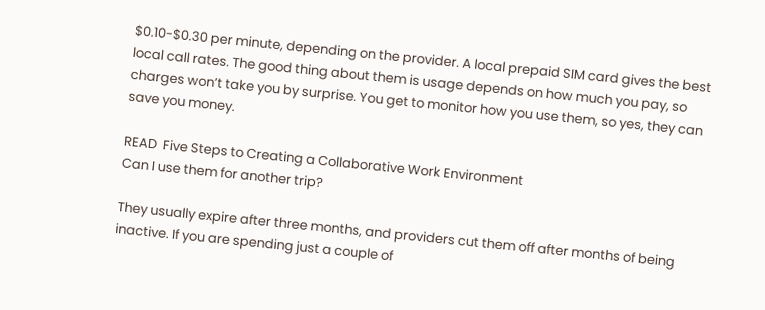$0.10-$0.30 per minute, depending on the provider. A local prepaid SIM card gives the best local call rates. The good thing about them is usage depends on how much you pay, so charges won’t take you by surprise. You get to monitor how you use them, so yes, they can save you money.

READ  Five Steps to Creating a Collaborative Work Environment
Can I use them for another trip?

They usually expire after three months, and providers cut them off after months of being inactive. If you are spending just a couple of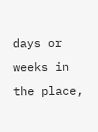days or weeks in the place,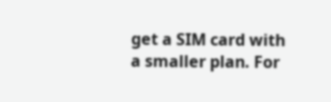get a SIM card with a smaller plan. For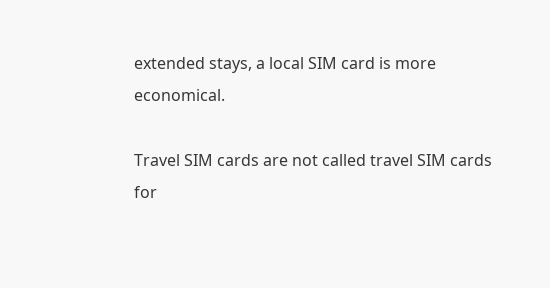extended stays, a local SIM card is more economical.

Travel SIM cards are not called travel SIM cards for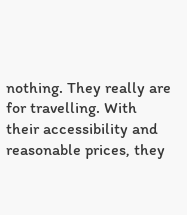nothing. They really are for travelling. With their accessibility and reasonable prices, they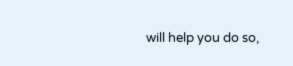will help you do so,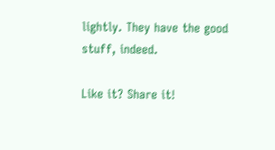lightly. They have the good stuff, indeed.

Like it? Share it!